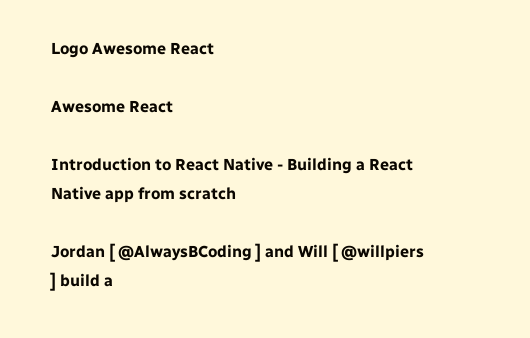Logo Awesome React

Awesome React

Introduction to React Native - Building a React Native app from scratch

Jordan [ @AlwaysBCoding ] and Will [ @willpiers ] build a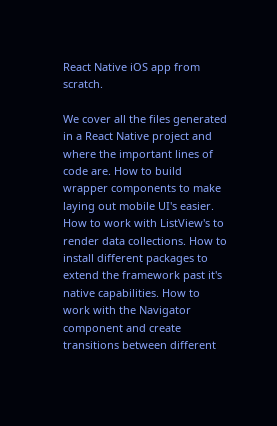React Native iOS app from scratch.

We cover all the files generated in a React Native project and where the important lines of code are. How to build wrapper components to make laying out mobile UI's easier. How to work with ListView's to render data collections. How to install different packages to extend the framework past it's native capabilities. How to work with the Navigator component and create transitions between different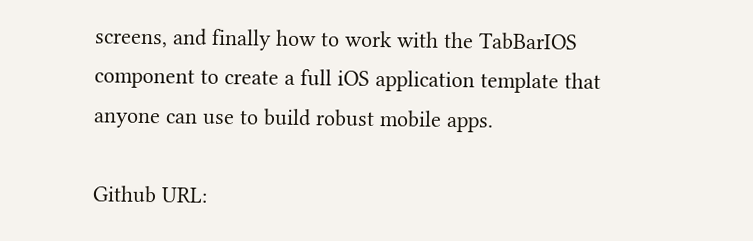screens, and finally how to work with the TabBarIOS component to create a full iOS application template that anyone can use to build robust mobile apps.

Github URL: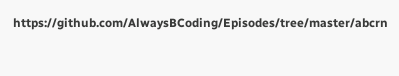https://github.com/AlwaysBCoding/Episodes/tree/master/abcrn